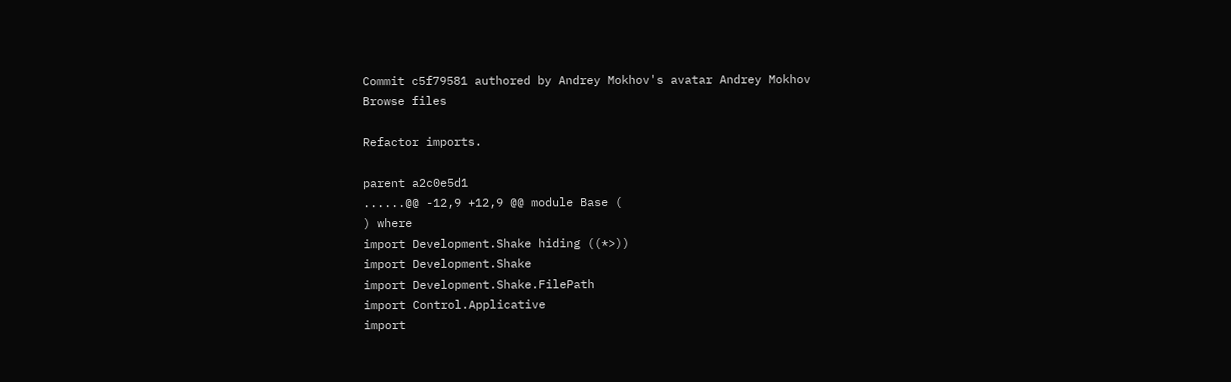Commit c5f79581 authored by Andrey Mokhov's avatar Andrey Mokhov
Browse files

Refactor imports.

parent a2c0e5d1
......@@ -12,9 +12,9 @@ module Base (
) where
import Development.Shake hiding ((*>))
import Development.Shake
import Development.Shake.FilePath
import Control.Applicative
import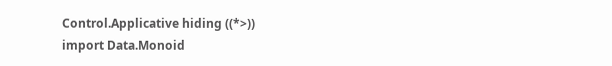Control.Applicative hiding ((*>))
import Data.Monoid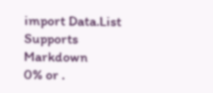import Data.List
Supports Markdown
0% or .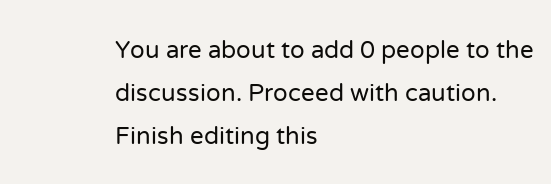You are about to add 0 people to the discussion. Proceed with caution.
Finish editing this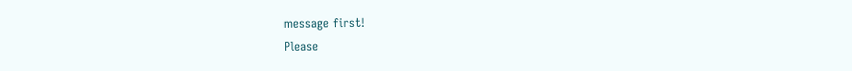message first!
Please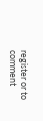register or to comment